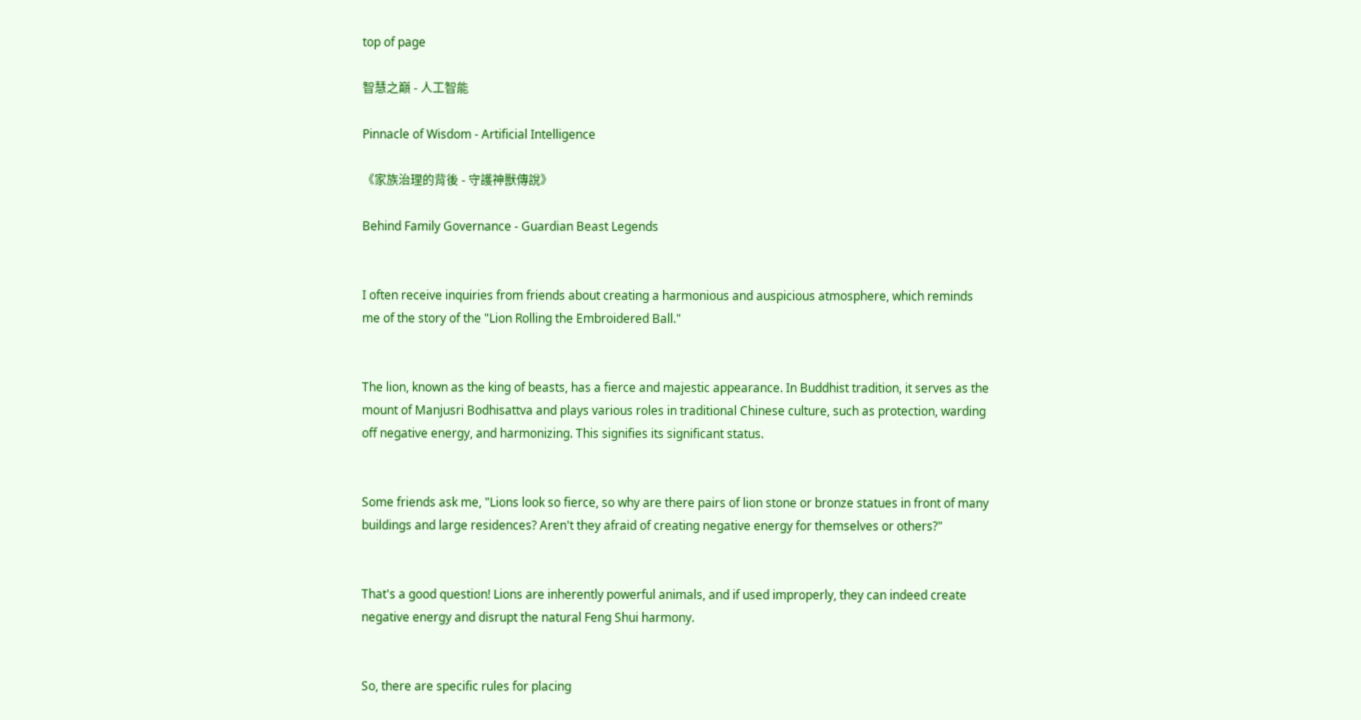top of page

智慧之巔 - 人工智能

Pinnacle of Wisdom - Artificial Intelligence

《家族治理的背後 - 守護神獸傳說》

Behind Family Governance - Guardian Beast Legends


I often receive inquiries from friends about creating a harmonious and auspicious atmosphere, which reminds me of the story of the "Lion Rolling the Embroidered Ball."


The lion, known as the king of beasts, has a fierce and majestic appearance. In Buddhist tradition, it serves as the mount of Manjusri Bodhisattva and plays various roles in traditional Chinese culture, such as protection, warding off negative energy, and harmonizing. This signifies its significant status.


Some friends ask me, "Lions look so fierce, so why are there pairs of lion stone or bronze statues in front of many buildings and large residences? Aren't they afraid of creating negative energy for themselves or others?"


That's a good question! Lions are inherently powerful animals, and if used improperly, they can indeed create negative energy and disrupt the natural Feng Shui harmony.


So, there are specific rules for placing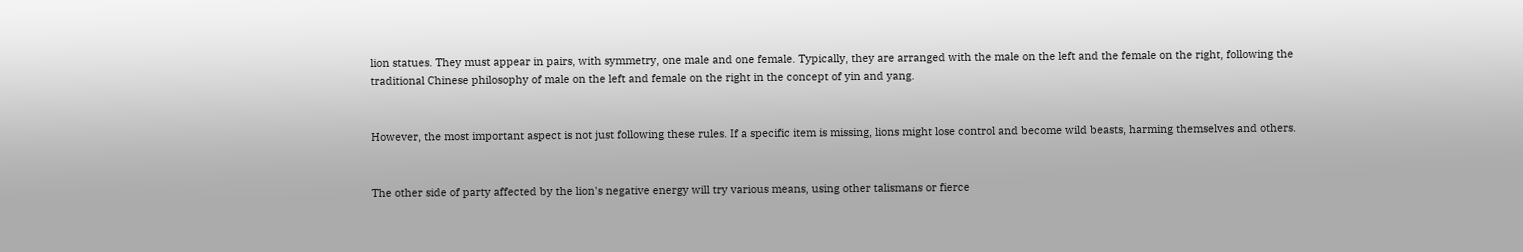lion statues. They must appear in pairs, with symmetry, one male and one female. Typically, they are arranged with the male on the left and the female on the right, following the traditional Chinese philosophy of male on the left and female on the right in the concept of yin and yang.


However, the most important aspect is not just following these rules. If a specific item is missing, lions might lose control and become wild beasts, harming themselves and others.


The other side of party affected by the lion's negative energy will try various means, using other talismans or fierce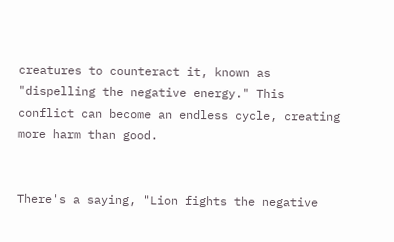creatures to counteract it, known as "dispelling the negative energy." This conflict can become an endless cycle, creating more harm than good.


There's a saying, "Lion fights the negative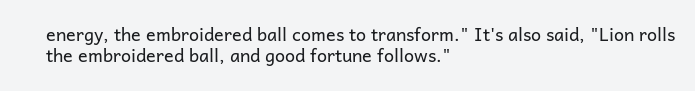energy, the embroidered ball comes to transform." It's also said, "Lion rolls the embroidered ball, and good fortune follows."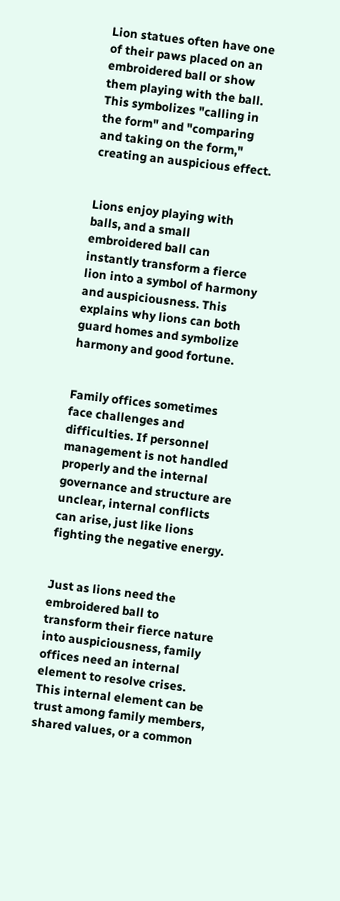Lion statues often have one of their paws placed on an embroidered ball or show them playing with the ball. This symbolizes "calling in the form" and "comparing and taking on the form," creating an auspicious effect.


Lions enjoy playing with balls, and a small embroidered ball can instantly transform a fierce lion into a symbol of harmony and auspiciousness. This explains why lions can both guard homes and symbolize harmony and good fortune.


Family offices sometimes face challenges and difficulties. If personnel management is not handled properly and the internal governance and structure are unclear, internal conflicts can arise, just like lions fighting the negative energy.


Just as lions need the embroidered ball to transform their fierce nature into auspiciousness, family offices need an internal element to resolve crises. This internal element can be trust among family members, shared values, or a common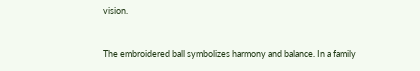vision.


The embroidered ball symbolizes harmony and balance. In a family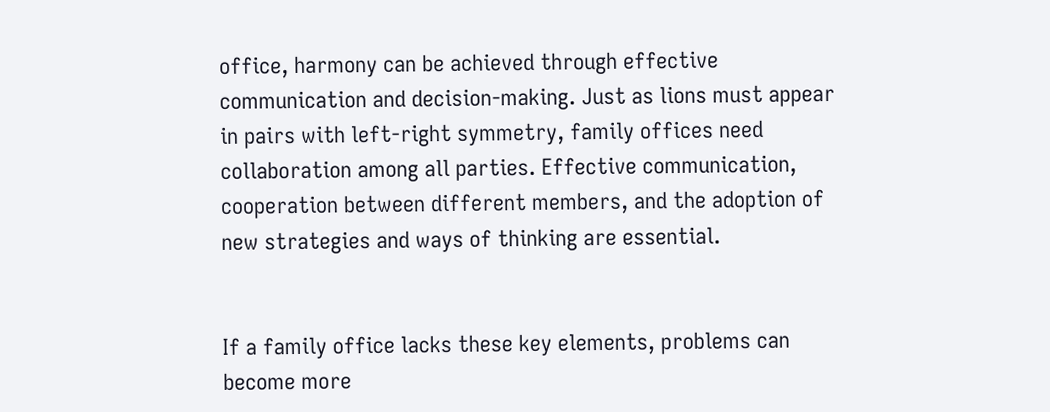office, harmony can be achieved through effective communication and decision-making. Just as lions must appear in pairs with left-right symmetry, family offices need collaboration among all parties. Effective communication, cooperation between different members, and the adoption of new strategies and ways of thinking are essential.


If a family office lacks these key elements, problems can become more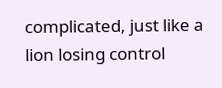complicated, just like a lion losing control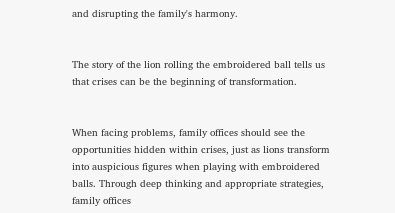and disrupting the family's harmony.


The story of the lion rolling the embroidered ball tells us that crises can be the beginning of transformation.


When facing problems, family offices should see the opportunities hidden within crises, just as lions transform into auspicious figures when playing with embroidered balls. Through deep thinking and appropriate strategies, family offices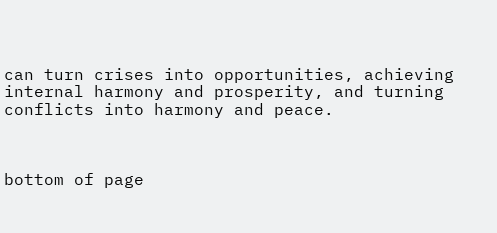can turn crises into opportunities, achieving internal harmony and prosperity, and turning conflicts into harmony and peace.



bottom of page